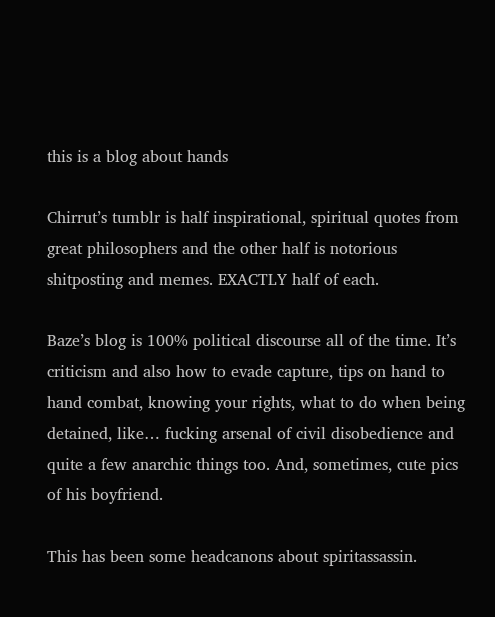this is a blog about hands

Chirrut’s tumblr is half inspirational, spiritual quotes from great philosophers and the other half is notorious shitposting and memes. EXACTLY half of each.

Baze’s blog is 100% political discourse all of the time. It’s criticism and also how to evade capture, tips on hand to hand combat, knowing your rights, what to do when being detained, like… fucking arsenal of civil disobedience and quite a few anarchic things too. And, sometimes, cute pics of his boyfriend.

This has been some headcanons about spiritassassin.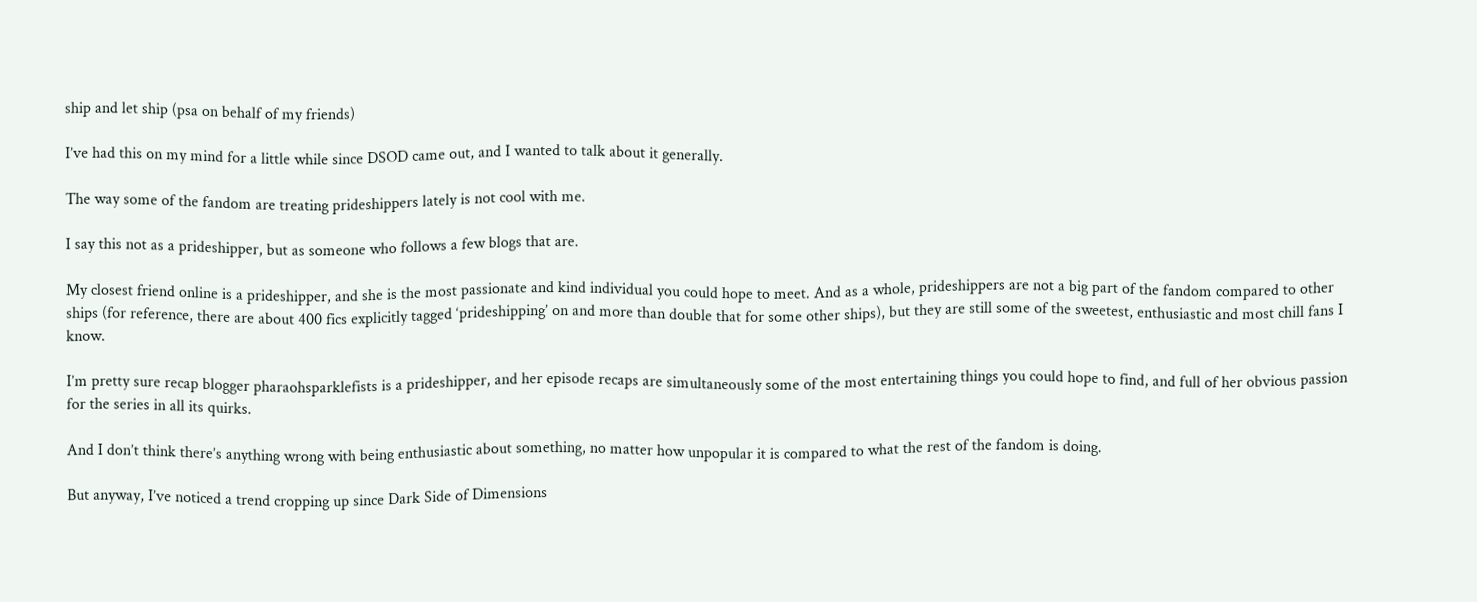ship and let ship (psa on behalf of my friends)

I’ve had this on my mind for a little while since DSOD came out, and I wanted to talk about it generally.

The way some of the fandom are treating prideshippers lately is not cool with me.

I say this not as a prideshipper, but as someone who follows a few blogs that are.

My closest friend online is a prideshipper, and she is the most passionate and kind individual you could hope to meet. And as a whole, prideshippers are not a big part of the fandom compared to other ships (for reference, there are about 400 fics explicitly tagged ‘prideshipping’ on and more than double that for some other ships), but they are still some of the sweetest, enthusiastic and most chill fans I know.

I’m pretty sure recap blogger pharaohsparklefists is a prideshipper, and her episode recaps are simultaneously some of the most entertaining things you could hope to find, and full of her obvious passion for the series in all its quirks.

And I don’t think there’s anything wrong with being enthusiastic about something, no matter how unpopular it is compared to what the rest of the fandom is doing.

But anyway, I’ve noticed a trend cropping up since Dark Side of Dimensions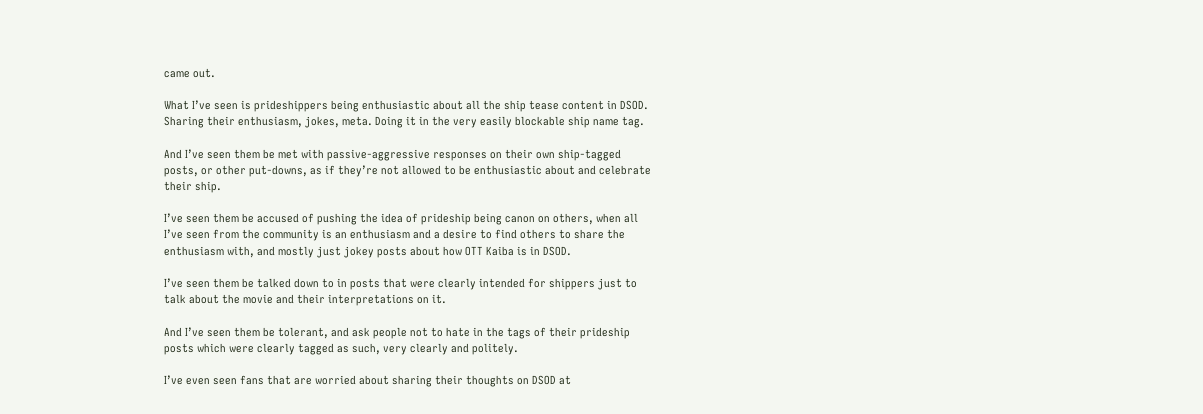came out.

What I’ve seen is prideshippers being enthusiastic about all the ship tease content in DSOD. Sharing their enthusiasm, jokes, meta. Doing it in the very easily blockable ship name tag.

And I’ve seen them be met with passive-aggressive responses on their own ship-tagged posts, or other put-downs, as if they’re not allowed to be enthusiastic about and celebrate their ship.

I’ve seen them be accused of pushing the idea of prideship being canon on others, when all I’ve seen from the community is an enthusiasm and a desire to find others to share the enthusiasm with, and mostly just jokey posts about how OTT Kaiba is in DSOD.

I’ve seen them be talked down to in posts that were clearly intended for shippers just to talk about the movie and their interpretations on it.

And I’ve seen them be tolerant, and ask people not to hate in the tags of their prideship posts which were clearly tagged as such, very clearly and politely.

I’ve even seen fans that are worried about sharing their thoughts on DSOD at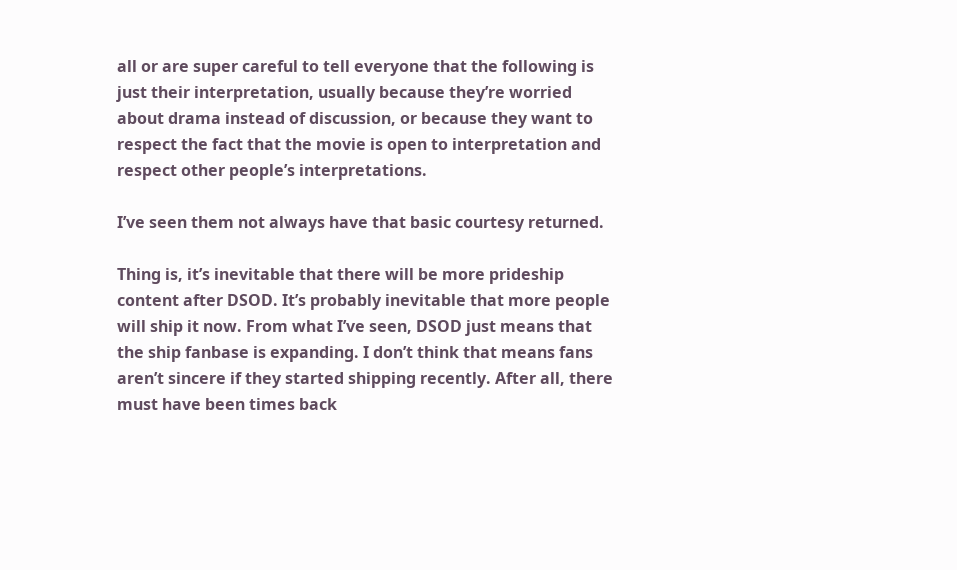all or are super careful to tell everyone that the following is just their interpretation, usually because they’re worried about drama instead of discussion, or because they want to respect the fact that the movie is open to interpretation and respect other people’s interpretations.

I’ve seen them not always have that basic courtesy returned.

Thing is, it’s inevitable that there will be more prideship content after DSOD. It’s probably inevitable that more people will ship it now. From what I’ve seen, DSOD just means that the ship fanbase is expanding. I don’t think that means fans aren’t sincere if they started shipping recently. After all, there must have been times back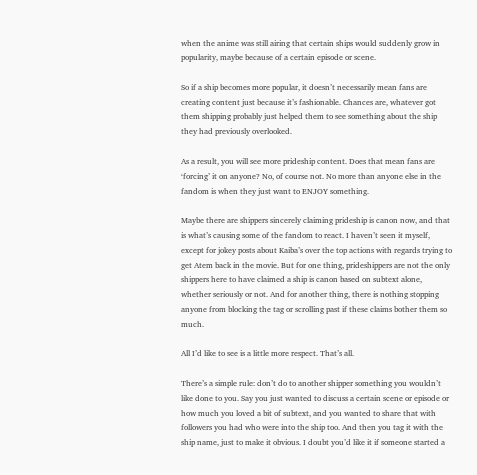when the anime was still airing that certain ships would suddenly grow in popularity, maybe because of a certain episode or scene.

So if a ship becomes more popular, it doesn’t necessarily mean fans are creating content just because it’s fashionable. Chances are, whatever got them shipping probably just helped them to see something about the ship they had previously overlooked.

As a result, you will see more prideship content. Does that mean fans are ‘forcing’ it on anyone? No, of course not. No more than anyone else in the fandom is when they just want to ENJOY something.

Maybe there are shippers sincerely claiming prideship is canon now, and that is what’s causing some of the fandom to react. I haven’t seen it myself, except for jokey posts about Kaiba’s over the top actions with regards trying to get Atem back in the movie. But for one thing, prideshippers are not the only shippers here to have claimed a ship is canon based on subtext alone, whether seriously or not. And for another thing, there is nothing stopping anyone from blocking the tag or scrolling past if these claims bother them so much.

All I’d like to see is a little more respect. That’s all.

There’s a simple rule: don’t do to another shipper something you wouldn’t like done to you. Say you just wanted to discuss a certain scene or episode or how much you loved a bit of subtext, and you wanted to share that with followers you had who were into the ship too. And then you tag it with the ship name, just to make it obvious. I doubt you’d like it if someone started a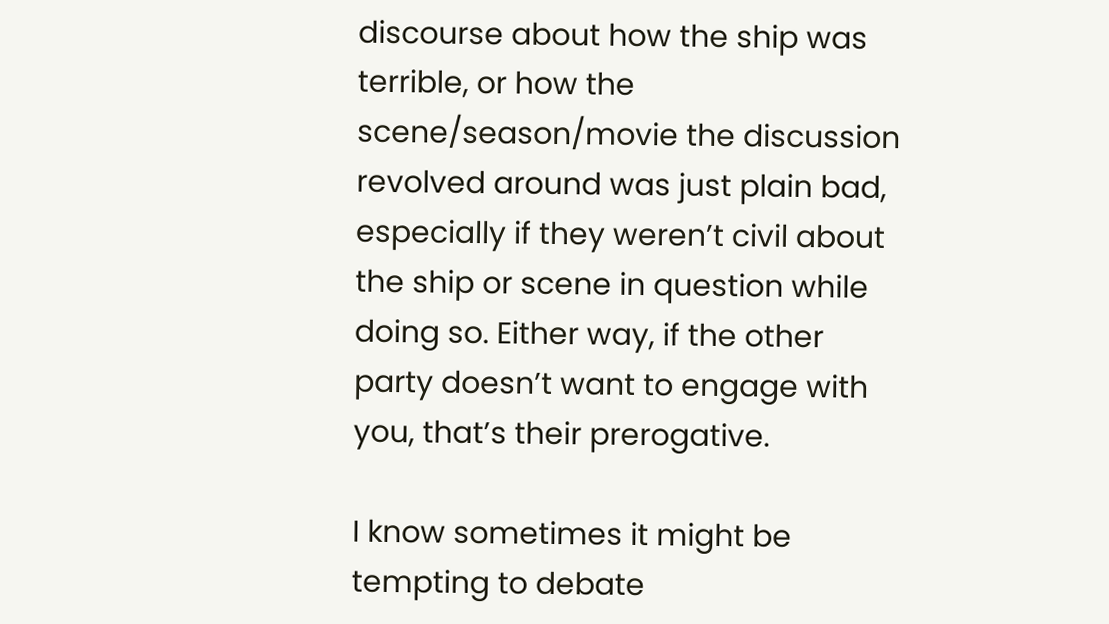discourse about how the ship was terrible, or how the scene/season/movie the discussion revolved around was just plain bad, especially if they weren’t civil about the ship or scene in question while doing so. Either way, if the other party doesn’t want to engage with you, that’s their prerogative.

I know sometimes it might be tempting to debate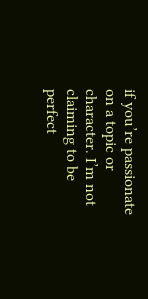if you’re passionate on a topic or character. I’m not claiming to be perfect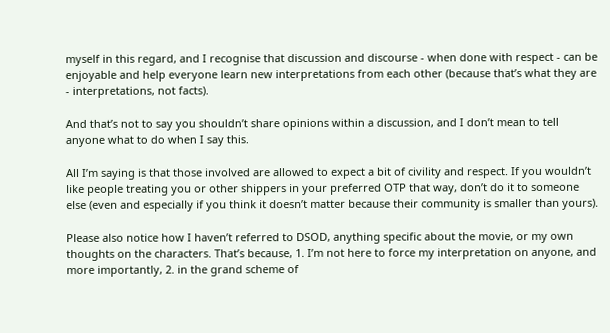myself in this regard, and I recognise that discussion and discourse - when done with respect - can be enjoyable and help everyone learn new interpretations from each other (because that’s what they are - interpretations, not facts).

And that’s not to say you shouldn’t share opinions within a discussion, and I don’t mean to tell anyone what to do when I say this.

All I’m saying is that those involved are allowed to expect a bit of civility and respect. If you wouldn’t like people treating you or other shippers in your preferred OTP that way, don’t do it to someone else (even and especially if you think it doesn’t matter because their community is smaller than yours).

Please also notice how I haven’t referred to DSOD, anything specific about the movie, or my own thoughts on the characters. That’s because, 1. I’m not here to force my interpretation on anyone, and more importantly, 2. in the grand scheme of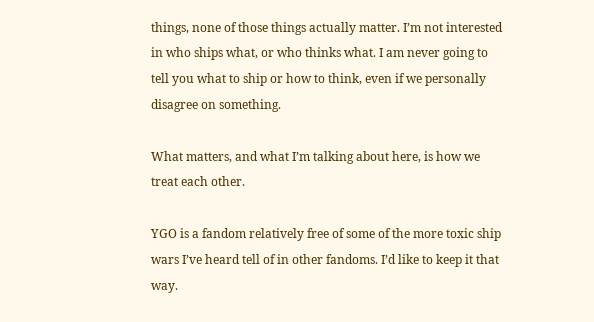things, none of those things actually matter. I’m not interested in who ships what, or who thinks what. I am never going to tell you what to ship or how to think, even if we personally disagree on something.

What matters, and what I’m talking about here, is how we treat each other.

YGO is a fandom relatively free of some of the more toxic ship wars I’ve heard tell of in other fandoms. I’d like to keep it that way.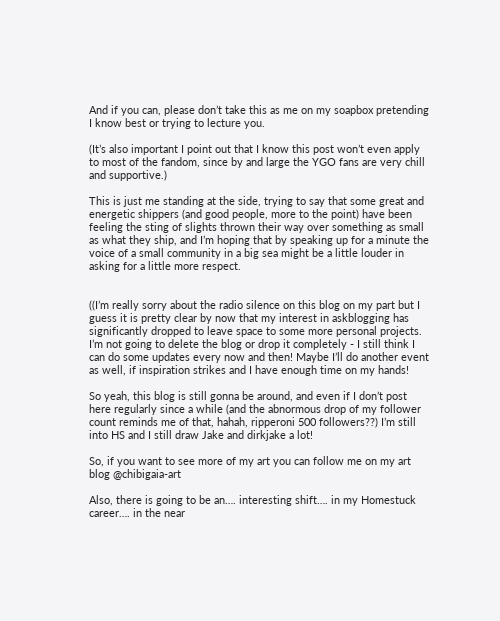And if you can, please don’t take this as me on my soapbox pretending I know best or trying to lecture you.

(It’s also important I point out that I know this post won’t even apply to most of the fandom, since by and large the YGO fans are very chill and supportive.)

This is just me standing at the side, trying to say that some great and energetic shippers (and good people, more to the point) have been feeling the sting of slights thrown their way over something as small as what they ship, and I’m hoping that by speaking up for a minute the voice of a small community in a big sea might be a little louder in asking for a little more respect.


((I’m really sorry about the radio silence on this blog on my part but I guess it is pretty clear by now that my interest in askblogging has significantly dropped to leave space to some more personal projects. I’m not going to delete the blog or drop it completely - I still think I can do some updates every now and then! Maybe I’ll do another event as well, if inspiration strikes and I have enough time on my hands!

So yeah, this blog is still gonna be around, and even if I don’t post here regularly since a while (and the abnormous drop of my follower count reminds me of that, hahah, ripperoni 500 followers??) I’m still into HS and I still draw Jake and dirkjake a lot!

So, if you want to see more of my art you can follow me on my art blog @chibigaia-art

Also, there is going to be an…. interesting shift…. in my Homestuck career…. in the near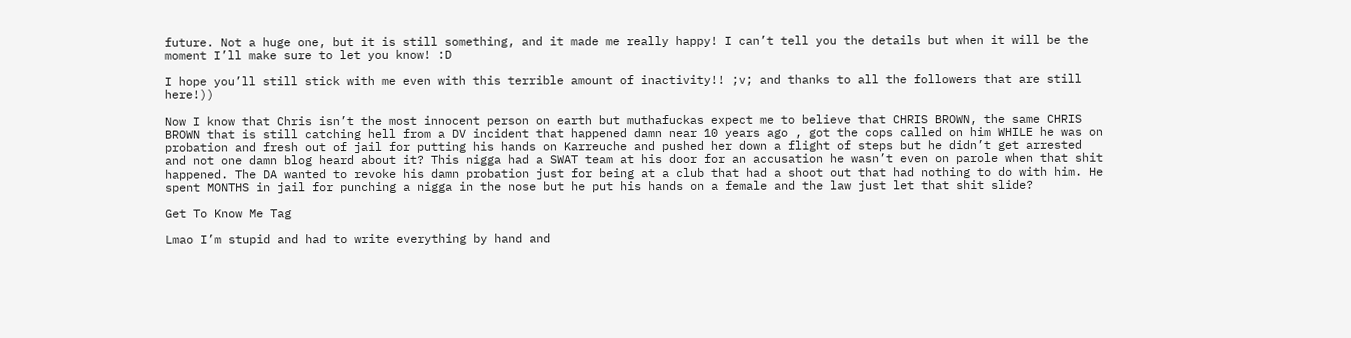future. Not a huge one, but it is still something, and it made me really happy! I can’t tell you the details but when it will be the moment I’ll make sure to let you know! :D

I hope you’ll still stick with me even with this terrible amount of inactivity!! ;v; and thanks to all the followers that are still here!))

Now I know that Chris isn’t the most innocent person on earth but muthafuckas expect me to believe that CHRIS BROWN, the same CHRIS BROWN that is still catching hell from a DV incident that happened damn near 10 years ago , got the cops called on him WHILE he was on probation and fresh out of jail for putting his hands on Karreuche and pushed her down a flight of steps but he didn’t get arrested and not one damn blog heard about it? This nigga had a SWAT team at his door for an accusation he wasn’t even on parole when that shit happened. The DA wanted to revoke his damn probation just for being at a club that had a shoot out that had nothing to do with him. He spent MONTHS in jail for punching a nigga in the nose but he put his hands on a female and the law just let that shit slide?

Get To Know Me Tag

Lmao I’m stupid and had to write everything by hand and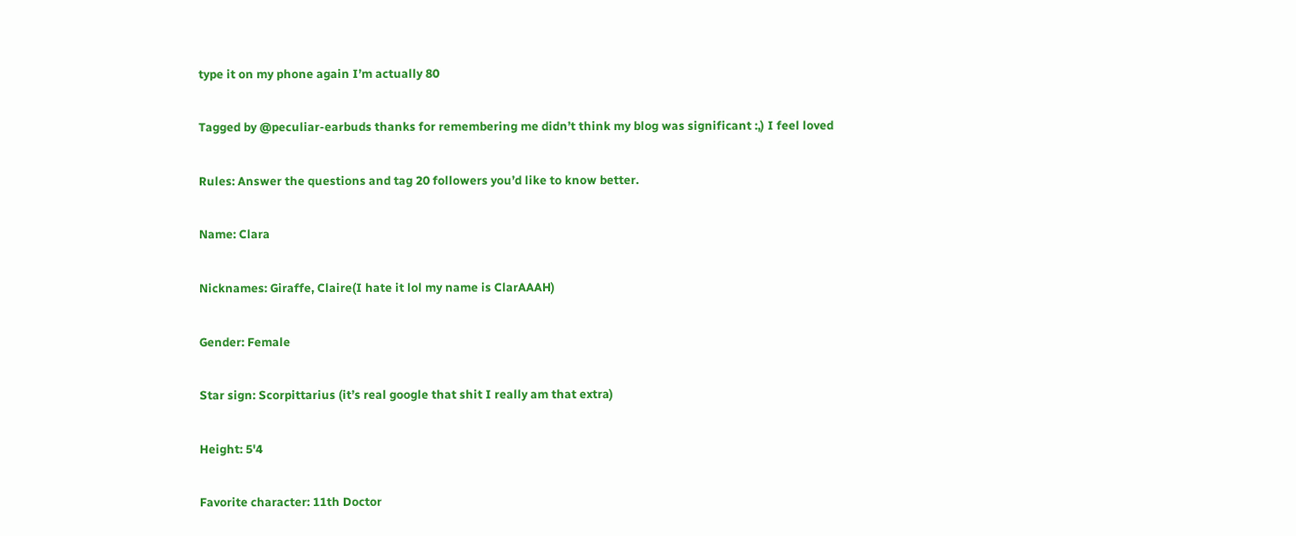type it on my phone again I’m actually 80

Tagged by @peculiar-earbuds thanks for remembering me didn’t think my blog was significant :,) I feel loved

Rules: Answer the questions and tag 20 followers you’d like to know better.

Name: Clara

Nicknames: Giraffe, Claire(I hate it lol my name is ClarAAAH)

Gender: Female

Star sign: Scorpittarius (it’s real google that shit I really am that extra)

Height: 5'4

Favorite character: 11th Doctor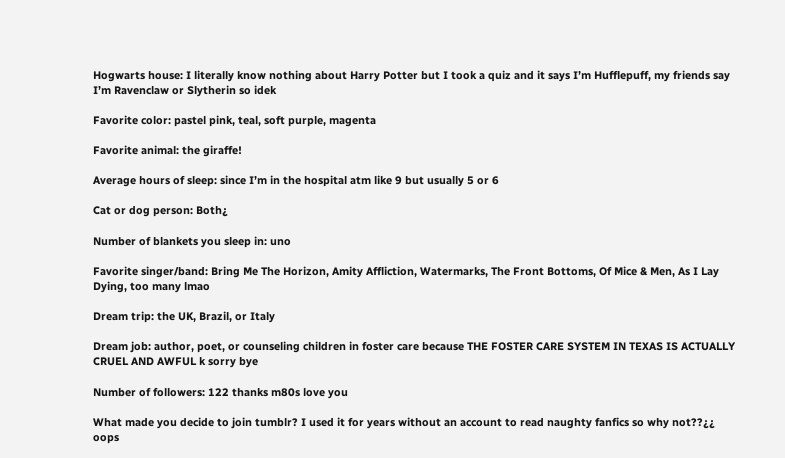Hogwarts house: I literally know nothing about Harry Potter but I took a quiz and it says I’m Hufflepuff, my friends say I’m Ravenclaw or Slytherin so idek

Favorite color: pastel pink, teal, soft purple, magenta

Favorite animal: the giraffe!

Average hours of sleep: since I’m in the hospital atm like 9 but usually 5 or 6

Cat or dog person: Both¿

Number of blankets you sleep in: uno

Favorite singer/band: Bring Me The Horizon, Amity Affliction, Watermarks, The Front Bottoms, Of Mice & Men, As I Lay Dying, too many lmao

Dream trip: the UK, Brazil, or Italy

Dream job: author, poet, or counseling children in foster care because THE FOSTER CARE SYSTEM IN TEXAS IS ACTUALLY CRUEL AND AWFUL k sorry bye

Number of followers: 122 thanks m80s love you

What made you decide to join tumblr? I used it for years without an account to read naughty fanfics so why not??¿¿ oops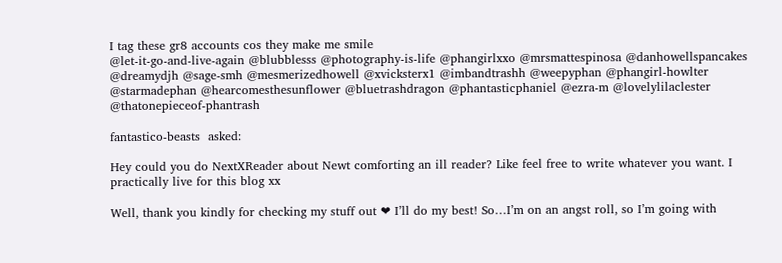I tag these gr8 accounts cos they make me smile
@let-it-go-and-live-again @blubblesss @photography-is-life @phangirlxxo @mrsmattespinosa @danhowellspancakes @dreamydjh @sage-smh @mesmerizedhowell @xvicksterx1 @imbandtrashh @weepyphan @phangirl-howlter @starmadephan @hearcomesthesunflower @bluetrashdragon @phantasticphaniel @ezra-m @lovelylilaclester @thatonepieceof-phantrash

fantastico-beasts  asked:

Hey could you do NextXReader about Newt comforting an ill reader? Like feel free to write whatever you want. I practically live for this blog xx

Well, thank you kindly for checking my stuff out ❤ I’ll do my best! So…I’m on an angst roll, so I’m going with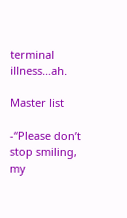terminal illness…ah.

Master list

-“Please don’t stop smiling, my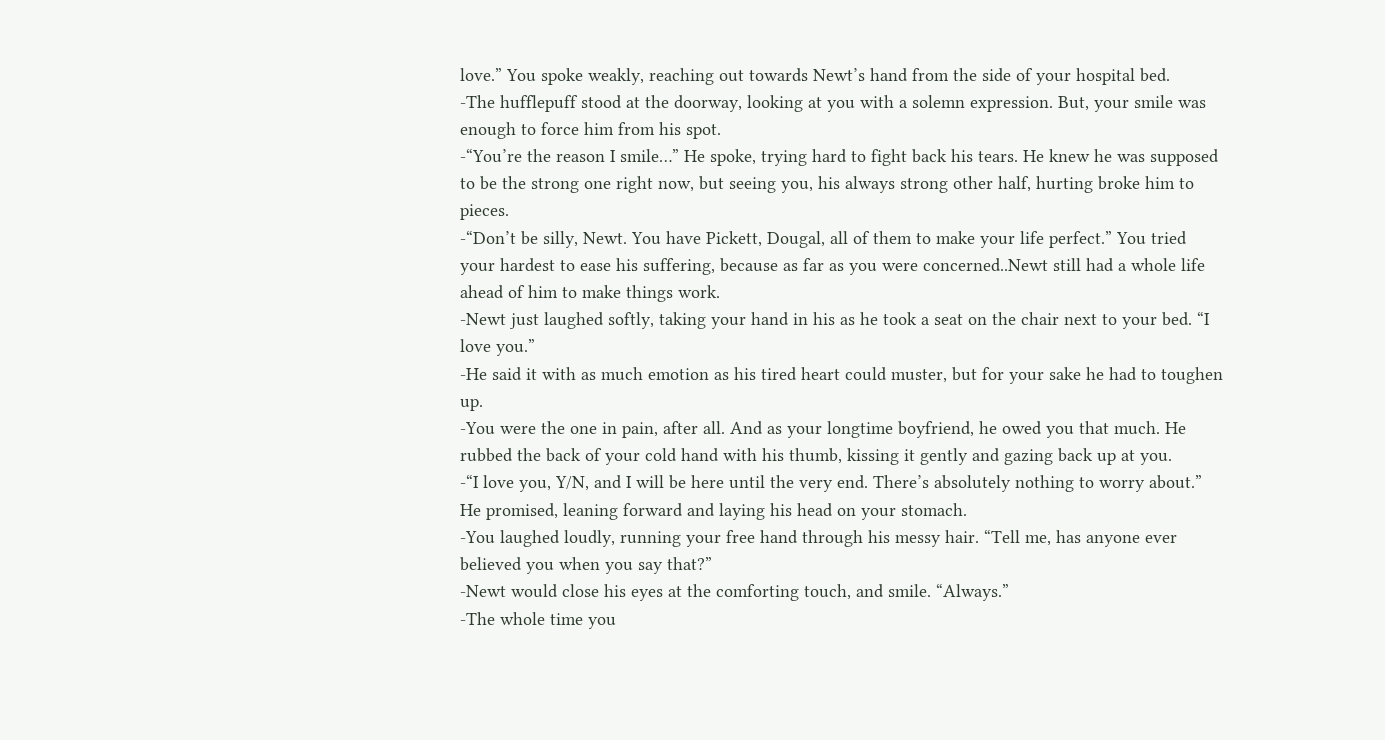love.” You spoke weakly, reaching out towards Newt’s hand from the side of your hospital bed.
-The hufflepuff stood at the doorway, looking at you with a solemn expression. But, your smile was enough to force him from his spot.
-“You’re the reason I smile…” He spoke, trying hard to fight back his tears. He knew he was supposed to be the strong one right now, but seeing you, his always strong other half, hurting broke him to pieces.
-“Don’t be silly, Newt. You have Pickett, Dougal, all of them to make your life perfect.” You tried your hardest to ease his suffering, because as far as you were concerned..Newt still had a whole life ahead of him to make things work.
-Newt just laughed softly, taking your hand in his as he took a seat on the chair next to your bed. “I love you.”
-He said it with as much emotion as his tired heart could muster, but for your sake he had to toughen up.
-You were the one in pain, after all. And as your longtime boyfriend, he owed you that much. He rubbed the back of your cold hand with his thumb, kissing it gently and gazing back up at you.
-“I love you, Y/N, and I will be here until the very end. There’s absolutely nothing to worry about.” He promised, leaning forward and laying his head on your stomach.
-You laughed loudly, running your free hand through his messy hair. “Tell me, has anyone ever believed you when you say that?”
-Newt would close his eyes at the comforting touch, and smile. “Always.”
-The whole time you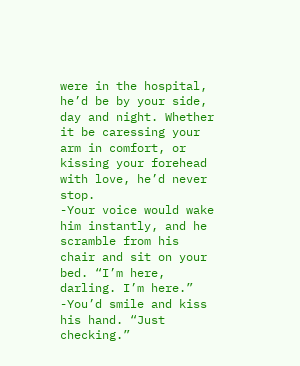were in the hospital, he’d be by your side, day and night. Whether it be caressing your arm in comfort, or kissing your forehead with love, he’d never stop.
-Your voice would wake him instantly, and he scramble from his chair and sit on your bed. “I’m here, darling. I’m here.”
-You’d smile and kiss his hand. “Just checking.”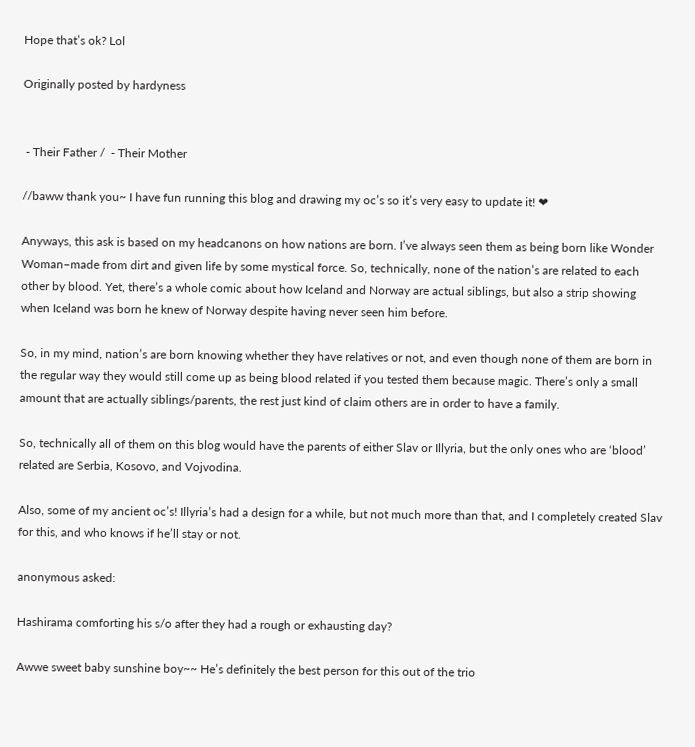Hope that’s ok? Lol

Originally posted by hardyness


 - Their Father /  - Their Mother

//baww thank you~ I have fun running this blog and drawing my oc’s so it’s very easy to update it! ❤

Anyways, this ask is based on my headcanons on how nations are born. I’ve always seen them as being born like Wonder Woman–made from dirt and given life by some mystical force. So, technically, none of the nation’s are related to each other by blood. Yet, there’s a whole comic about how Iceland and Norway are actual siblings, but also a strip showing when Iceland was born he knew of Norway despite having never seen him before.

So, in my mind, nation’s are born knowing whether they have relatives or not, and even though none of them are born in the regular way they would still come up as being blood related if you tested them because magic. There’s only a small amount that are actually siblings/parents, the rest just kind of claim others are in order to have a family.

So, technically all of them on this blog would have the parents of either Slav or Illyria, but the only ones who are ‘blood’ related are Serbia, Kosovo, and Vojvodina.

Also, some of my ancient oc’s! Illyria’s had a design for a while, but not much more than that, and I completely created Slav for this, and who knows if he’ll stay or not.

anonymous asked:

Hashirama comforting his s/o after they had a rough or exhausting day?

Awwe sweet baby sunshine boy~~ He’s definitely the best person for this out of the trio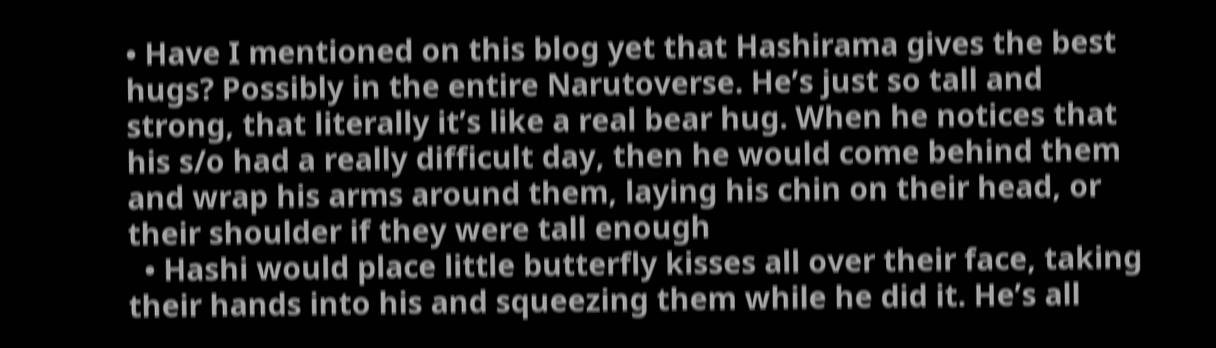• Have I mentioned on this blog yet that Hashirama gives the best hugs? Possibly in the entire Narutoverse. He’s just so tall and strong, that literally it’s like a real bear hug. When he notices that his s/o had a really difficult day, then he would come behind them and wrap his arms around them, laying his chin on their head, or their shoulder if they were tall enough
  • Hashi would place little butterfly kisses all over their face, taking their hands into his and squeezing them while he did it. He’s all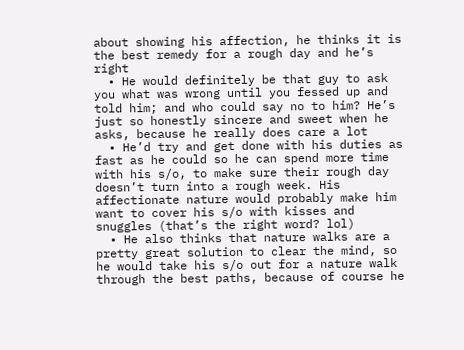about showing his affection, he thinks it is the best remedy for a rough day and he’s right
  • He would definitely be that guy to ask you what was wrong until you fessed up and told him; and who could say no to him? He’s just so honestly sincere and sweet when he asks, because he really does care a lot
  • He’d try and get done with his duties as fast as he could so he can spend more time with his s/o, to make sure their rough day doesn’t turn into a rough week. His affectionate nature would probably make him want to cover his s/o with kisses and  snuggles (that’s the right word? lol)
  • He also thinks that nature walks are a pretty great solution to clear the mind, so he would take his s/o out for a nature walk through the best paths, because of course he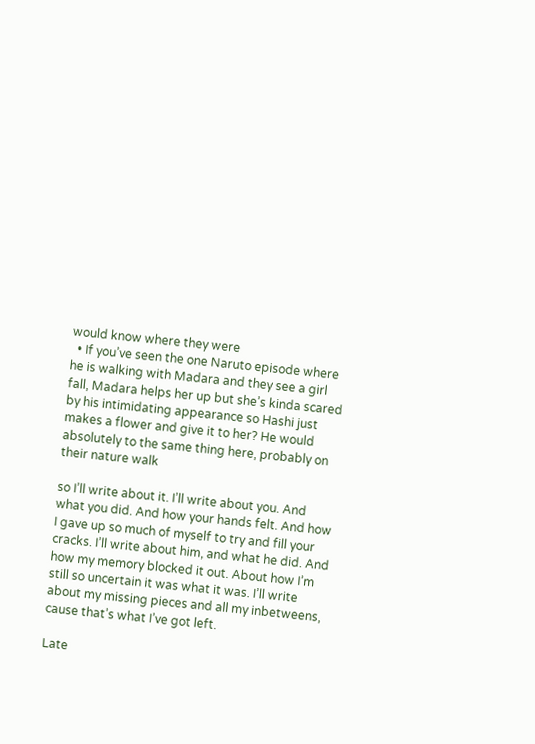would know where they were
  • If you’ve seen the one Naruto episode where he is walking with Madara and they see a girl fall, Madara helps her up but she’s kinda scared by his intimidating appearance so Hashi just makes a flower and give it to her? He would absolutely to the same thing here, probably on their nature walk

so I’ll write about it. I’ll write about you. And what you did. And how your hands felt. And how I gave up so much of myself to try and fill your cracks. I’ll write about him, and what he did. And how my memory blocked it out. About how I’m still so uncertain it was what it was. I’ll write about my missing pieces and all my inbetweens, cause that’s what I’ve got left.

Late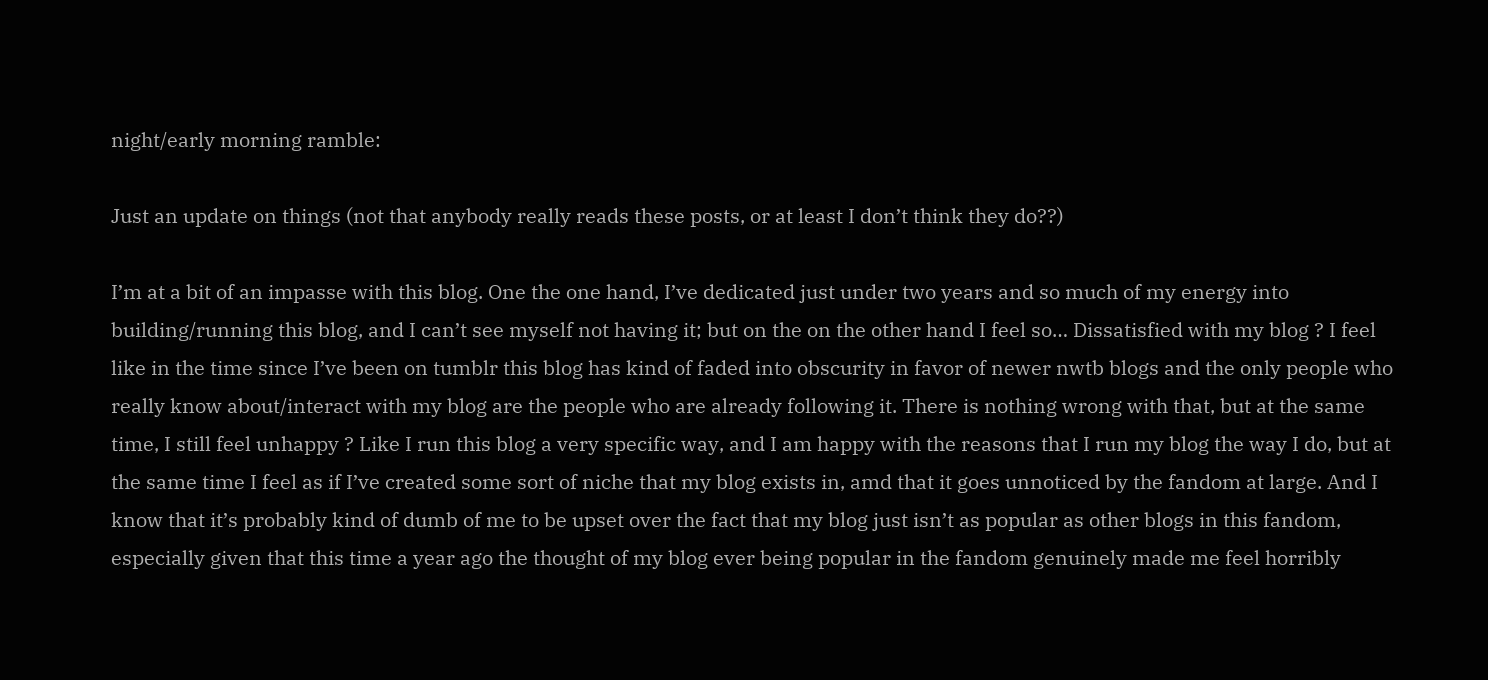night/early morning ramble:

Just an update on things (not that anybody really reads these posts, or at least I don’t think they do??)

I’m at a bit of an impasse with this blog. One the one hand, I’ve dedicated just under two years and so much of my energy into building/running this blog, and I can’t see myself not having it; but on the on the other hand I feel so… Dissatisfied with my blog ? I feel like in the time since I’ve been on tumblr this blog has kind of faded into obscurity in favor of newer nwtb blogs and the only people who really know about/interact with my blog are the people who are already following it. There is nothing wrong with that, but at the same time, I still feel unhappy ? Like I run this blog a very specific way, and I am happy with the reasons that I run my blog the way I do, but at the same time I feel as if I’ve created some sort of niche that my blog exists in, amd that it goes unnoticed by the fandom at large. And I know that it’s probably kind of dumb of me to be upset over the fact that my blog just isn’t as popular as other blogs in this fandom, especially given that this time a year ago the thought of my blog ever being popular in the fandom genuinely made me feel horribly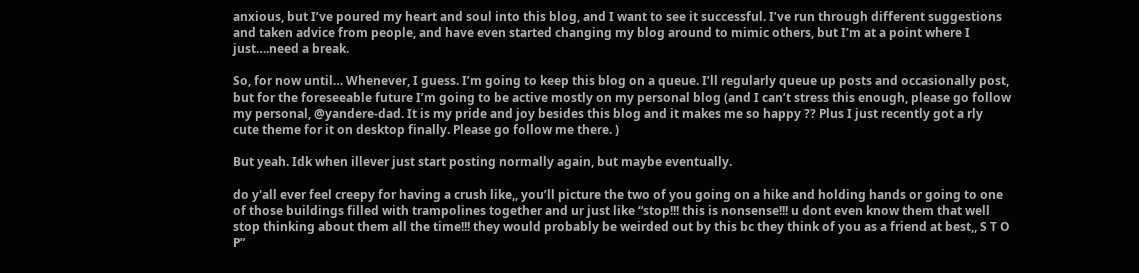anxious, but I’ve poured my heart and soul into this blog, and I want to see it successful. I’ve run through different suggestions and taken advice from people, and have even started changing my blog around to mimic others, but I’m at a point where I just….need a break.

So, for now until… Whenever, I guess. I’m going to keep this blog on a queue. I’ll regularly queue up posts and occasionally post, but for the foreseeable future I’m going to be active mostly on my personal blog (and I can’t stress this enough, please go follow my personal, @yandere-dad. It is my pride and joy besides this blog and it makes me so happy ?? Plus I just recently got a rly cute theme for it on desktop finally. Please go follow me there. )

But yeah. Idk when illever just start posting normally again, but maybe eventually.

do y'all ever feel creepy for having a crush like,, you’ll picture the two of you going on a hike and holding hands or going to one of those buildings filled with trampolines together and ur just like “stop!!! this is nonsense!!! u dont even know them that well stop thinking about them all the time!!! they would probably be weirded out by this bc they think of you as a friend at best,, S T O P”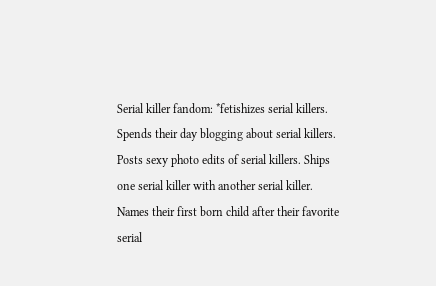Serial killer fandom: *fetishizes serial killers. Spends their day blogging about serial killers. Posts sexy photo edits of serial killers. Ships one serial killer with another serial killer. Names their first born child after their favorite serial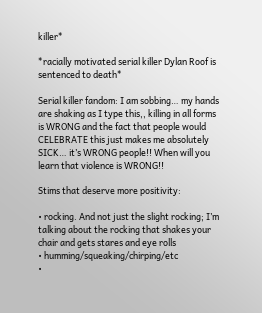killer*

*racially motivated serial killer Dylan Roof is sentenced to death*

Serial killer fandom: I am sobbing… my hands are shaking as I type this,, killing in all forms is WRONG and the fact that people would CELEBRATE this just makes me absolutely SICK… it’s WRONG people!! When will you learn that violence is WRONG!!

Stims that deserve more positivity:

• rocking. And not just the slight rocking; I’m talking about the rocking that shakes your chair and gets stares and eye rolls
• humming/squeaking/chirping/etc
•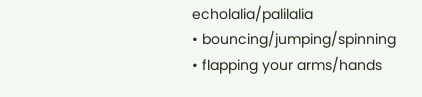echolalia/palilalia
• bouncing/jumping/spinning
• flapping your arms/hands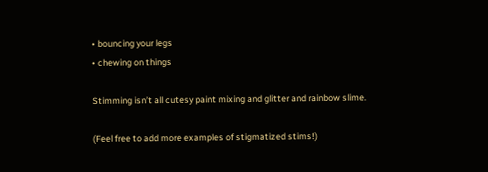• bouncing your legs
• chewing on things

Stimming isn’t all cutesy paint mixing and glitter and rainbow slime.

(Feel free to add more examples of stigmatized stims!)